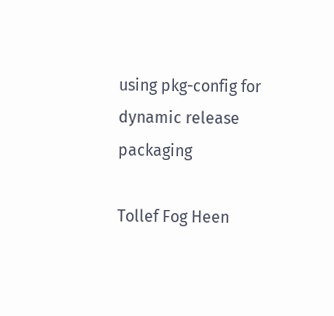using pkg-config for dynamic release packaging

Tollef Fog Heen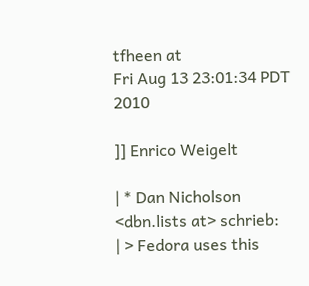tfheen at
Fri Aug 13 23:01:34 PDT 2010

]] Enrico Weigelt

| * Dan Nicholson <dbn.lists at> schrieb:
| > Fedora uses this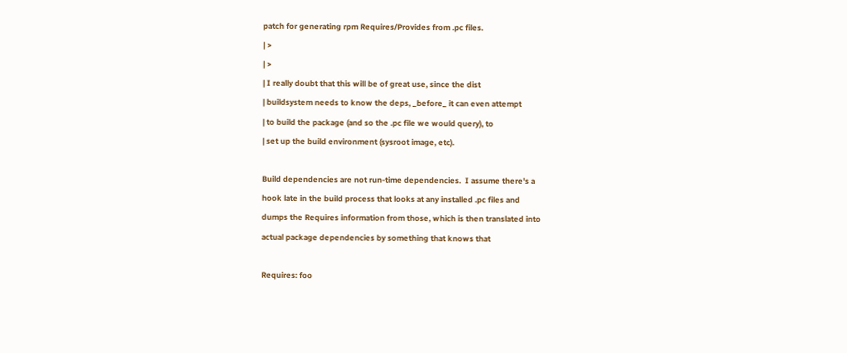patch for generating rpm Requires/Provides from .pc files.
| >
| >
| I really doubt that this will be of great use, since the dist
| buildsystem needs to know the deps, _before_ it can even attempt
| to build the package (and so the .pc file we would query), to
| set up the build environment (sysroot image, etc).

Build dependencies are not run-time dependencies.  I assume there's a
hook late in the build process that looks at any installed .pc files and
dumps the Requires information from those, which is then translated into
actual package dependencies by something that knows that

Requires: foo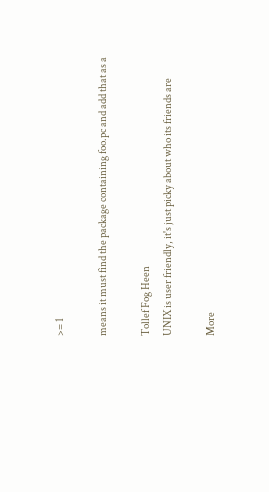>= 1

means it must find the package containing foo.pc and add that as a

Tollef Fog Heen
UNIX is user friendly, it's just picky about who its friends are

More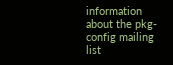information about the pkg-config mailing list